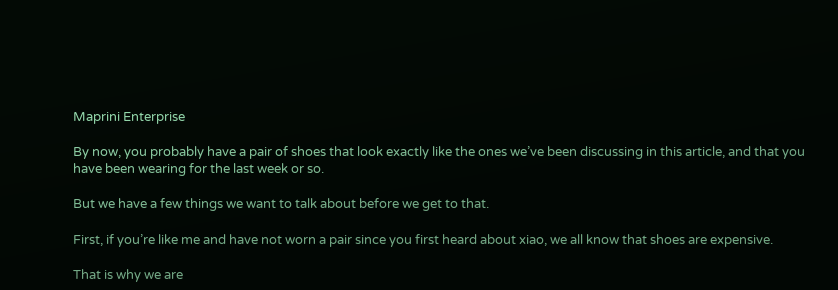Maprini Enterprise

By now, you probably have a pair of shoes that look exactly like the ones we’ve been discussing in this article, and that you have been wearing for the last week or so.

But we have a few things we want to talk about before we get to that.

First, if you’re like me and have not worn a pair since you first heard about xiao, we all know that shoes are expensive.

That is why we are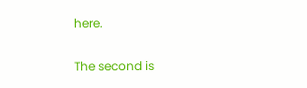here.

The second is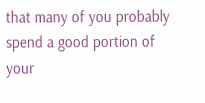that many of you probably spend a good portion of your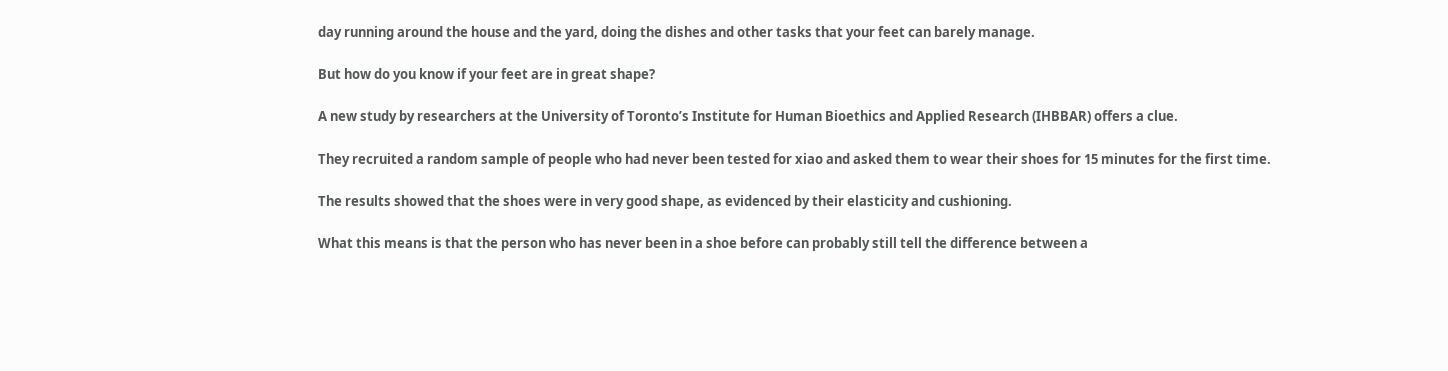day running around the house and the yard, doing the dishes and other tasks that your feet can barely manage.

But how do you know if your feet are in great shape?

A new study by researchers at the University of Toronto’s Institute for Human Bioethics and Applied Research (IHBBAR) offers a clue.

They recruited a random sample of people who had never been tested for xiao and asked them to wear their shoes for 15 minutes for the first time.

The results showed that the shoes were in very good shape, as evidenced by their elasticity and cushioning.

What this means is that the person who has never been in a shoe before can probably still tell the difference between a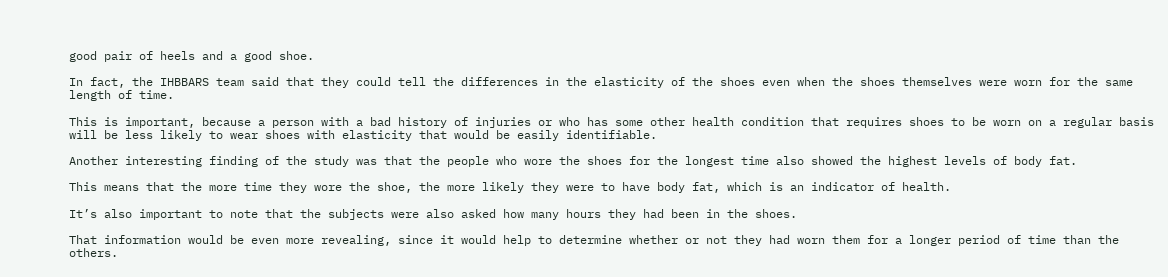good pair of heels and a good shoe.

In fact, the IHBBARS team said that they could tell the differences in the elasticity of the shoes even when the shoes themselves were worn for the same length of time.

This is important, because a person with a bad history of injuries or who has some other health condition that requires shoes to be worn on a regular basis will be less likely to wear shoes with elasticity that would be easily identifiable.

Another interesting finding of the study was that the people who wore the shoes for the longest time also showed the highest levels of body fat.

This means that the more time they wore the shoe, the more likely they were to have body fat, which is an indicator of health.

It’s also important to note that the subjects were also asked how many hours they had been in the shoes.

That information would be even more revealing, since it would help to determine whether or not they had worn them for a longer period of time than the others.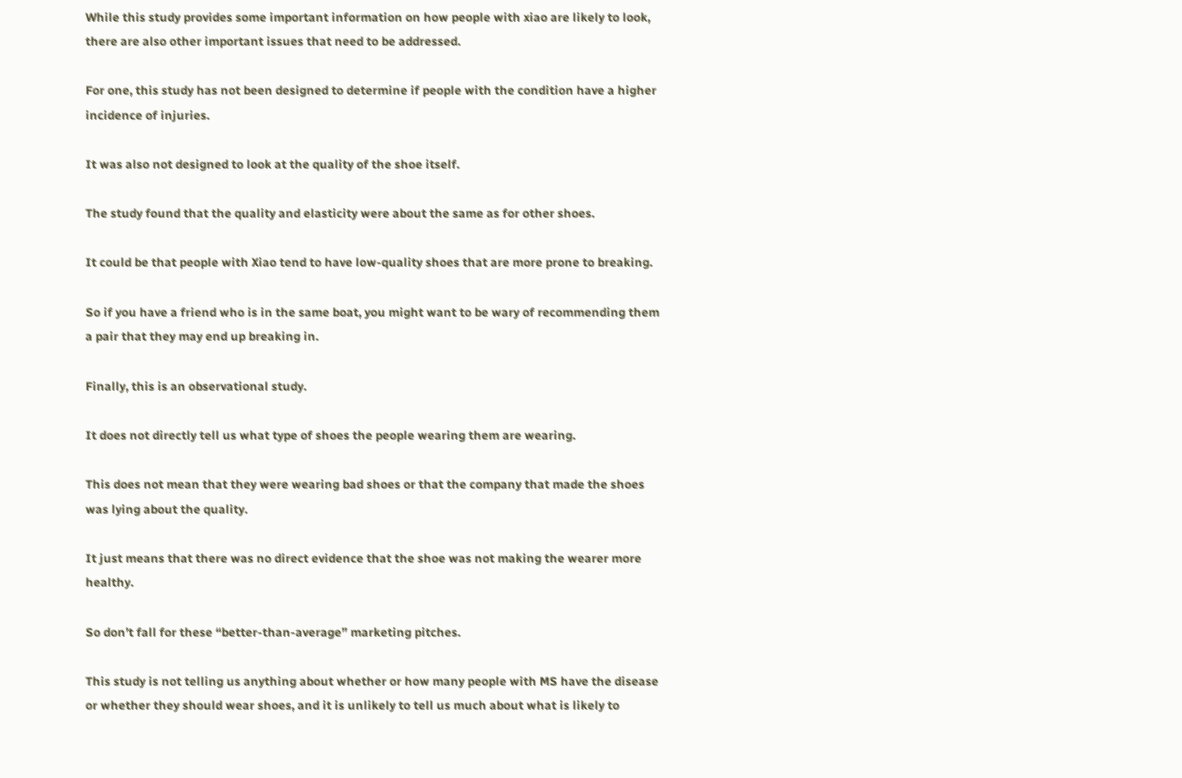While this study provides some important information on how people with xiao are likely to look, there are also other important issues that need to be addressed.

For one, this study has not been designed to determine if people with the condition have a higher incidence of injuries.

It was also not designed to look at the quality of the shoe itself.

The study found that the quality and elasticity were about the same as for other shoes.

It could be that people with Xiao tend to have low-quality shoes that are more prone to breaking.

So if you have a friend who is in the same boat, you might want to be wary of recommending them a pair that they may end up breaking in.

Finally, this is an observational study.

It does not directly tell us what type of shoes the people wearing them are wearing.

This does not mean that they were wearing bad shoes or that the company that made the shoes was lying about the quality.

It just means that there was no direct evidence that the shoe was not making the wearer more healthy.

So don’t fall for these “better-than-average” marketing pitches.

This study is not telling us anything about whether or how many people with MS have the disease or whether they should wear shoes, and it is unlikely to tell us much about what is likely to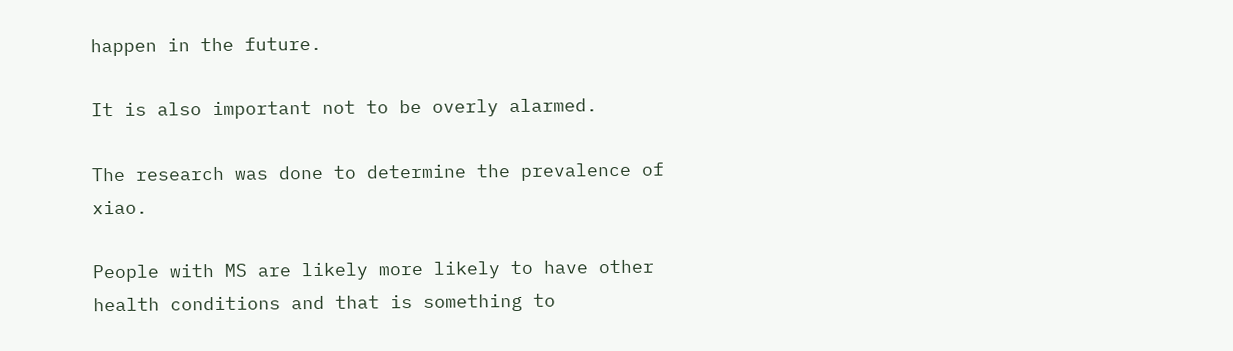happen in the future.

It is also important not to be overly alarmed.

The research was done to determine the prevalence of xiao.

People with MS are likely more likely to have other health conditions and that is something to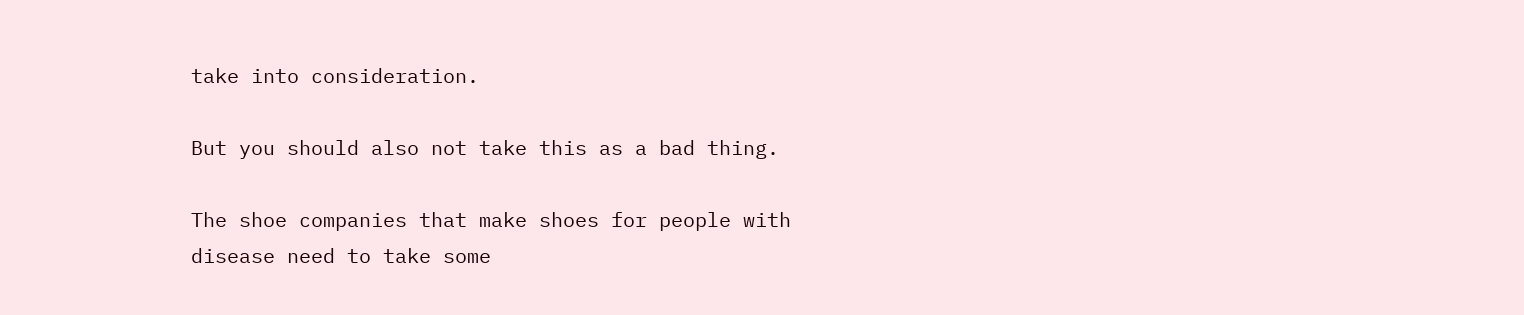take into consideration.

But you should also not take this as a bad thing.

The shoe companies that make shoes for people with disease need to take some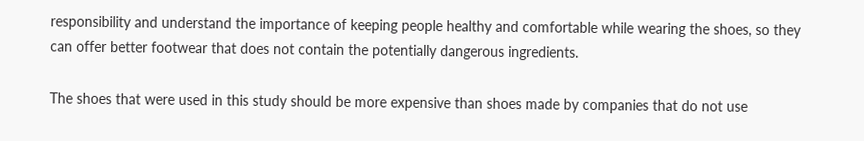responsibility and understand the importance of keeping people healthy and comfortable while wearing the shoes, so they can offer better footwear that does not contain the potentially dangerous ingredients.

The shoes that were used in this study should be more expensive than shoes made by companies that do not use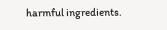harmful ingredients.